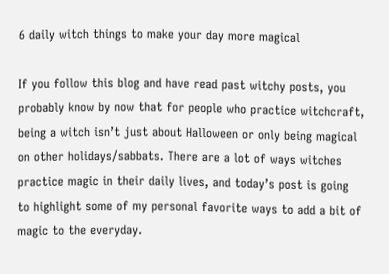6 daily witch things to make your day more magical

If you follow this blog and have read past witchy posts, you probably know by now that for people who practice witchcraft, being a witch isn’t just about Halloween or only being magical on other holidays/sabbats. There are a lot of ways witches practice magic in their daily lives, and today’s post is going to highlight some of my personal favorite ways to add a bit of magic to the everyday.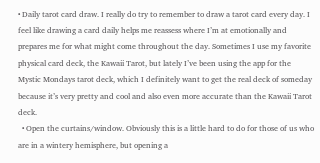• Daily tarot card draw. I really do try to remember to draw a tarot card every day. I feel like drawing a card daily helps me reassess where I’m at emotionally and prepares me for what might come throughout the day. Sometimes I use my favorite physical card deck, the Kawaii Tarot, but lately I’ve been using the app for the Mystic Mondays tarot deck, which I definitely want to get the real deck of someday because it’s very pretty and cool and also even more accurate than the Kawaii Tarot deck.
  • Open the curtains/window. Obviously this is a little hard to do for those of us who are in a wintery hemisphere, but opening a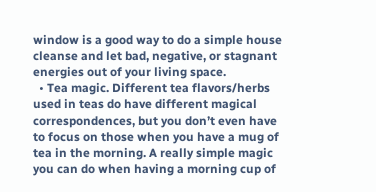window is a good way to do a simple house cleanse and let bad, negative, or stagnant energies out of your living space.
  • Tea magic. Different tea flavors/herbs used in teas do have different magical correspondences, but you don’t even have to focus on those when you have a mug of tea in the morning. A really simple magic you can do when having a morning cup of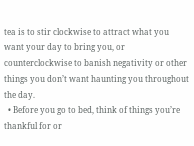tea is to stir clockwise to attract what you want your day to bring you, or counterclockwise to banish negativity or other things you don’t want haunting you throughout the day.
  • Before you go to bed, think of things you’re thankful for or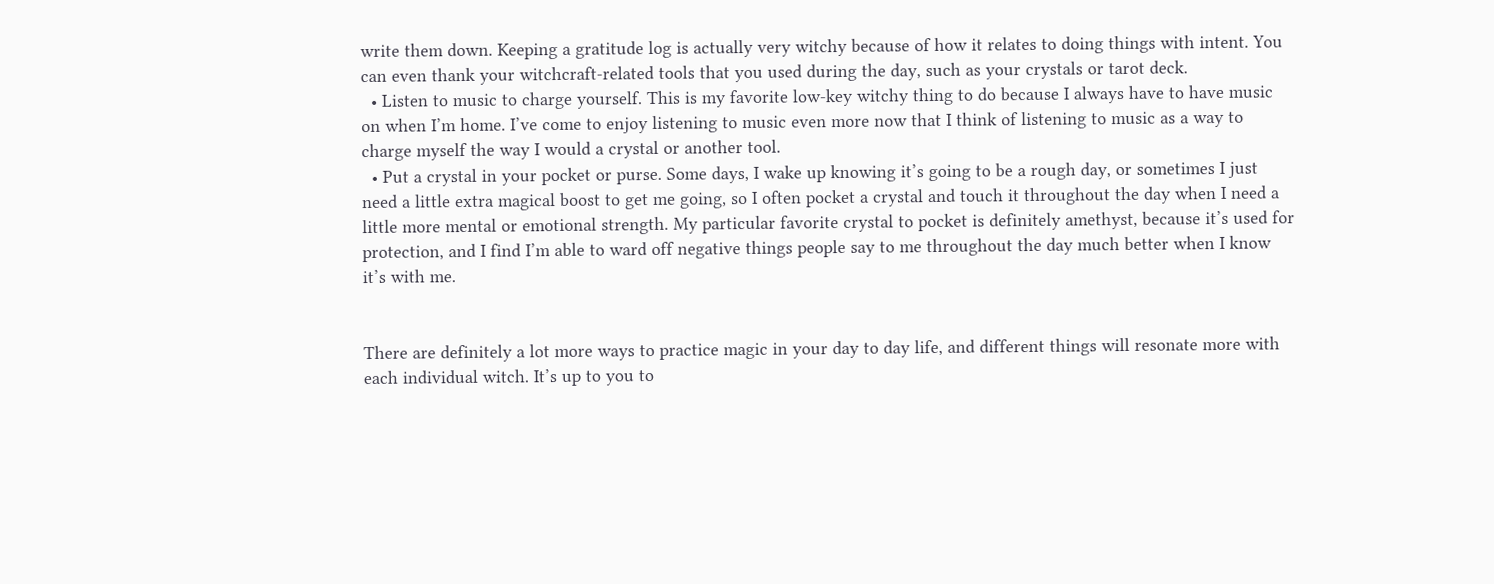write them down. Keeping a gratitude log is actually very witchy because of how it relates to doing things with intent. You can even thank your witchcraft-related tools that you used during the day, such as your crystals or tarot deck.
  • Listen to music to charge yourself. This is my favorite low-key witchy thing to do because I always have to have music on when I’m home. I’ve come to enjoy listening to music even more now that I think of listening to music as a way to charge myself the way I would a crystal or another tool.
  • Put a crystal in your pocket or purse. Some days, I wake up knowing it’s going to be a rough day, or sometimes I just need a little extra magical boost to get me going, so I often pocket a crystal and touch it throughout the day when I need a little more mental or emotional strength. My particular favorite crystal to pocket is definitely amethyst, because it’s used for protection, and I find I’m able to ward off negative things people say to me throughout the day much better when I know it’s with me.


There are definitely a lot more ways to practice magic in your day to day life, and different things will resonate more with each individual witch. It’s up to you to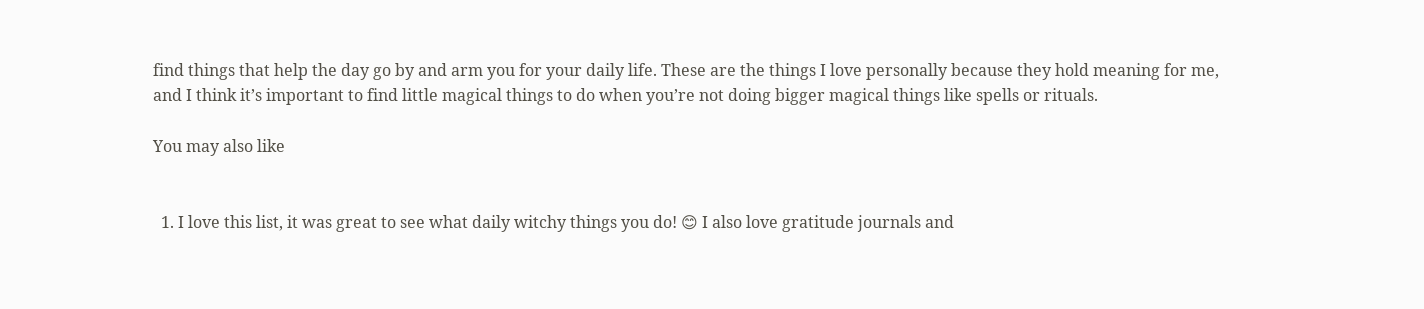find things that help the day go by and arm you for your daily life. These are the things I love personally because they hold meaning for me, and I think it’s important to find little magical things to do when you’re not doing bigger magical things like spells or rituals.

You may also like


  1. I love this list, it was great to see what daily witchy things you do! 😊 I also love gratitude journals and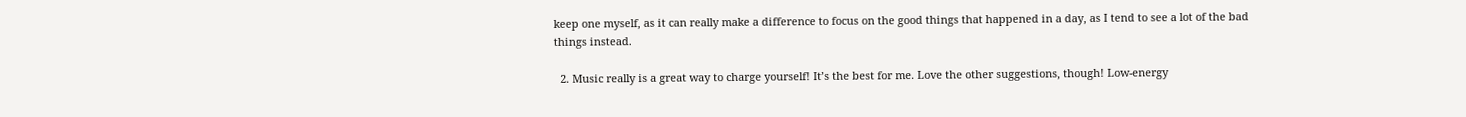keep one myself, as it can really make a difference to focus on the good things that happened in a day, as I tend to see a lot of the bad things instead.

  2. Music really is a great way to charge yourself! It’s the best for me. Love the other suggestions, though! Low-energy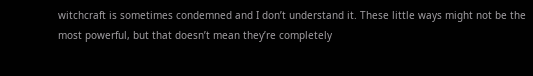witchcraft is sometimes condemned and I don’t understand it. These little ways might not be the most powerful, but that doesn’t mean they’re completely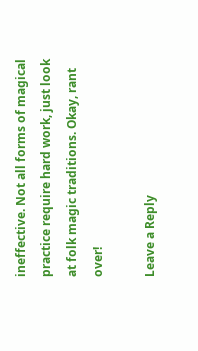ineffective. Not all forms of magical practice require hard work, just look at folk magic traditions. Okay, rant over!

Leave a Reply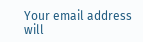Your email address will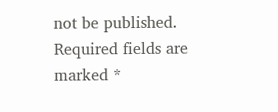not be published. Required fields are marked *